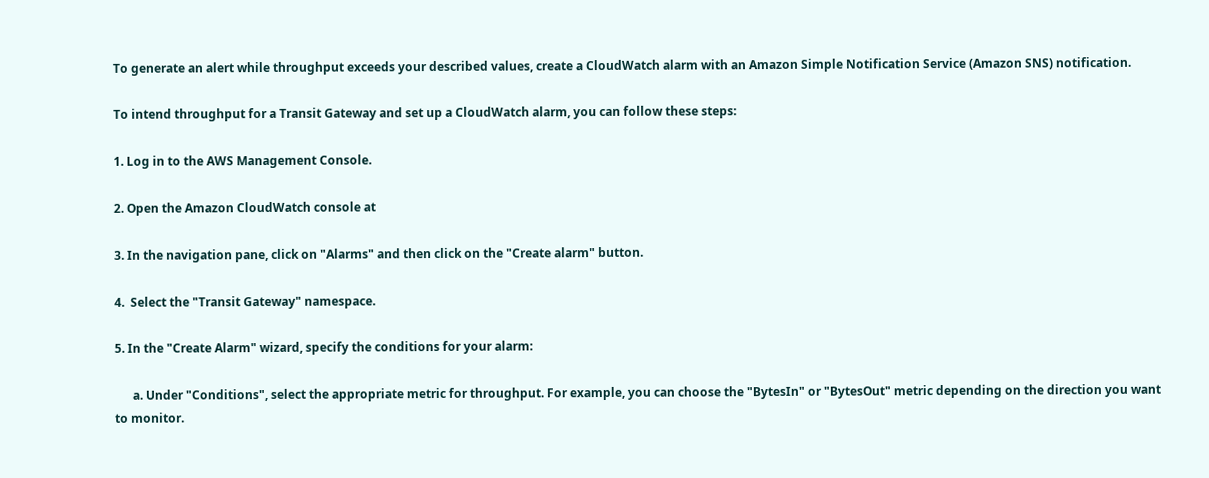To generate an alert while throughput exceeds your described values, create a CloudWatch alarm with an Amazon Simple Notification Service (Amazon SNS) notification.

To intend throughput for a Transit Gateway and set up a CloudWatch alarm, you can follow these steps:

1. Log in to the AWS Management Console.

2. Open the Amazon CloudWatch console at

3. In the navigation pane, click on "Alarms" and then click on the "Create alarm" button.

4.  Select the "Transit Gateway" namespace.

5. In the "Create Alarm" wizard, specify the conditions for your alarm:

      a. Under "Conditions", select the appropriate metric for throughput. For example, you can choose the "BytesIn" or "BytesOut" metric depending on the direction you want to monitor.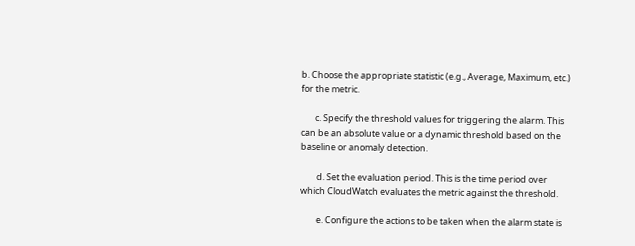b. Choose the appropriate statistic (e.g., Average, Maximum, etc.) for the metric.

       c. Specify the threshold values for triggering the alarm. This can be an absolute value or a dynamic threshold based on the baseline or anomaly detection.

        d. Set the evaluation period. This is the time period over which CloudWatch evaluates the metric against the threshold.

        e. Configure the actions to be taken when the alarm state is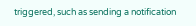triggered, such as sending a notification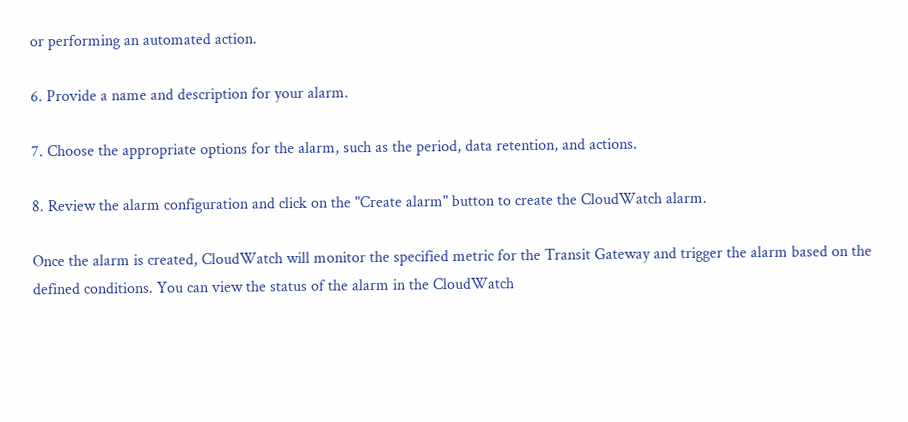or performing an automated action.

6. Provide a name and description for your alarm.

7. Choose the appropriate options for the alarm, such as the period, data retention, and actions.

8. Review the alarm configuration and click on the "Create alarm" button to create the CloudWatch alarm.

Once the alarm is created, CloudWatch will monitor the specified metric for the Transit Gateway and trigger the alarm based on the defined conditions. You can view the status of the alarm in the CloudWatch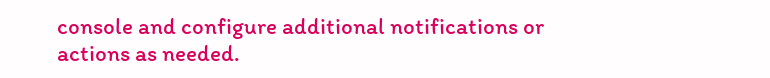console and configure additional notifications or actions as needed.